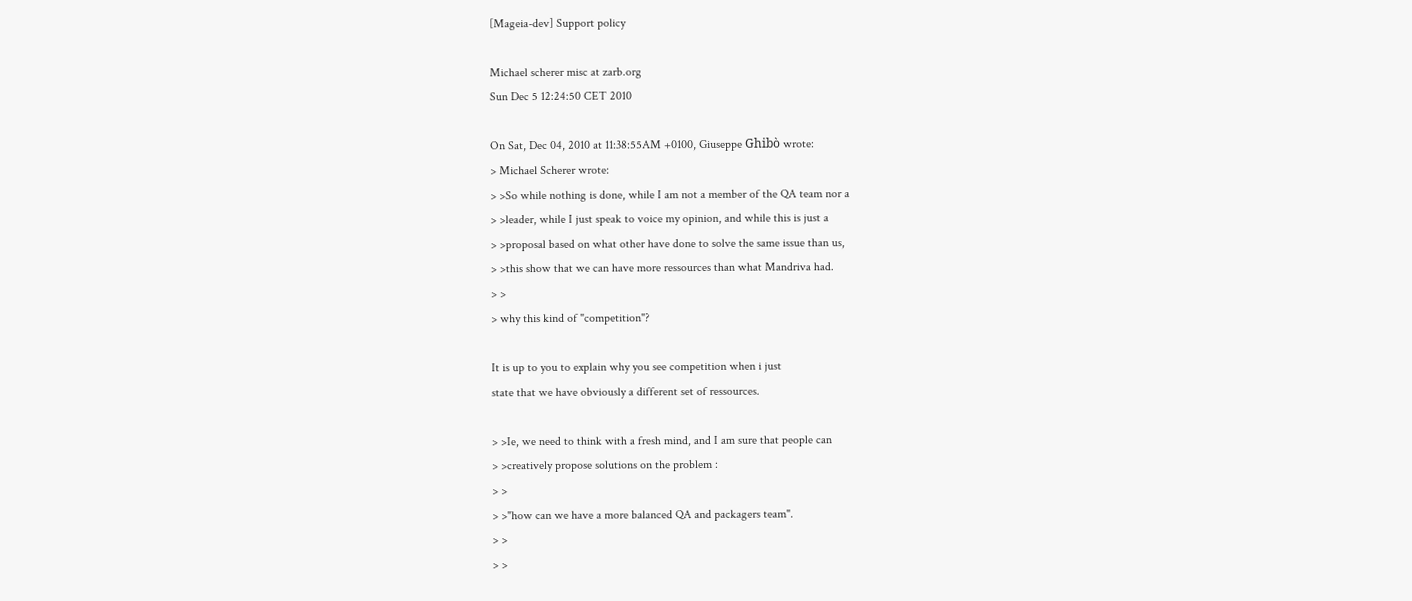[Mageia-dev] Support policy

Michael scherer misc at zarb.org
Sun Dec 5 12:24:50 CET 2010

On Sat, Dec 04, 2010 at 11:38:55AM +0100, Giuseppe Ghibò wrote:
> Michael Scherer wrote:
> >So while nothing is done, while I am not a member of the QA team nor a
> >leader, while I just speak to voice my opinion, and while this is just a
> >proposal based on what other have done to solve the same issue than us,
> >this show that we can have more ressources than what Mandriva had.
> >
> why this kind of "competition"?

It is up to you to explain why you see competition when i just
state that we have obviously a different set of ressources.

> >Ie, we need to think with a fresh mind, and I am sure that people can
> >creatively propose solutions on the problem :
> >
> >"how can we have a more balanced QA and packagers team".
> >
> >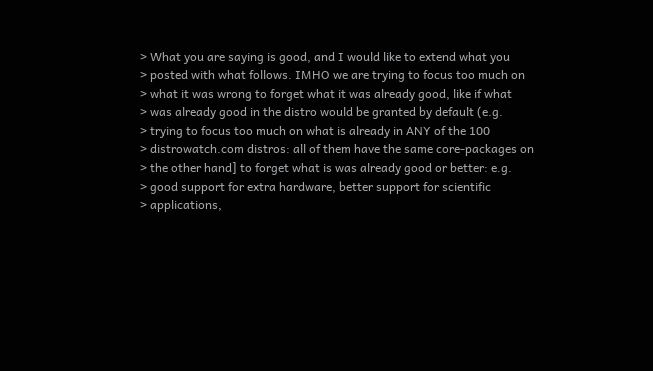> What you are saying is good, and I would like to extend what you
> posted with what follows. IMHO we are trying to focus too much on
> what it was wrong to forget what it was already good, like if what
> was already good in the distro would be granted by default (e.g.
> trying to focus too much on what is already in ANY of the 100
> distrowatch.com distros: all of them have the same core-packages on
> the other hand] to forget what is was already good or better: e.g.
> good support for extra hardware, better support for scientific
> applications,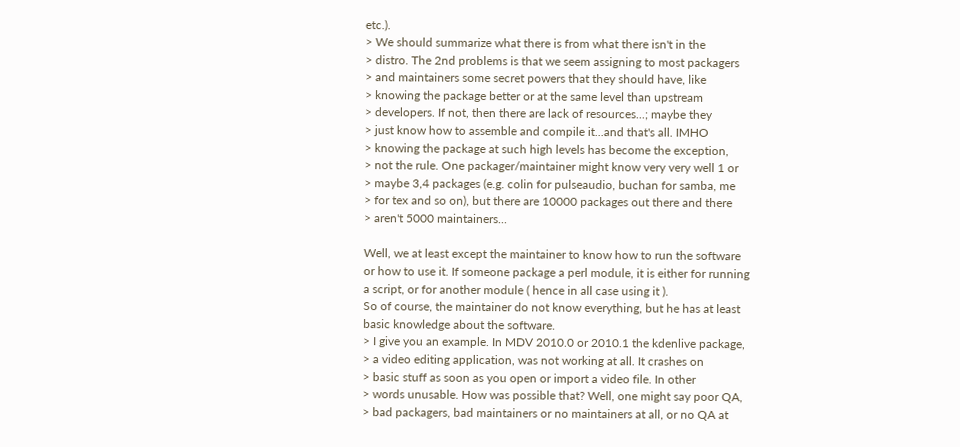etc.).
> We should summarize what there is from what there isn't in the
> distro. The 2nd problems is that we seem assigning to most packagers
> and maintainers some secret powers that they should have, like
> knowing the package better or at the same level than upstream
> developers. If not, then there are lack of resources...; maybe they
> just know how to assemble and compile it...and that's all. IMHO
> knowing the package at such high levels has become the exception,
> not the rule. One packager/maintainer might know very very well 1 or
> maybe 3,4 packages (e.g. colin for pulseaudio, buchan for samba, me
> for tex and so on), but there are 10000 packages out there and there
> aren't 5000 maintainers...

Well, we at least except the maintainer to know how to run the software
or how to use it. If someone package a perl module, it is either for running
a script, or for another module ( hence in all case using it ).
So of course, the maintainer do not know everything, but he has at least
basic knowledge about the software.
> I give you an example. In MDV 2010.0 or 2010.1 the kdenlive package,
> a video editing application, was not working at all. It crashes on
> basic stuff as soon as you open or import a video file. In other
> words unusable. How was possible that? Well, one might say poor QA,
> bad packagers, bad maintainers or no maintainers at all, or no QA at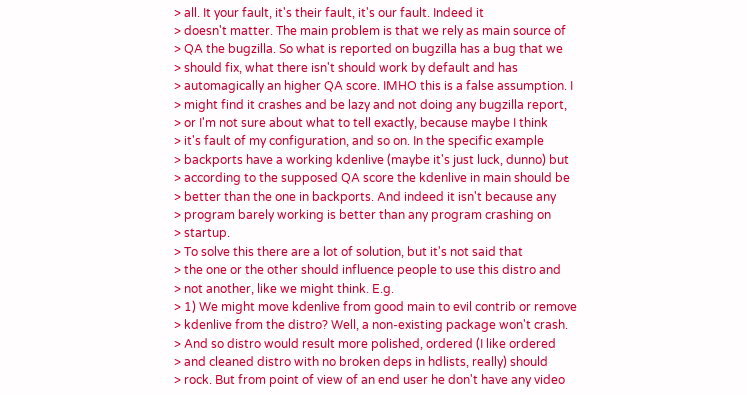> all. It your fault, it's their fault, it's our fault. Indeed it
> doesn't matter. The main problem is that we rely as main source of
> QA the bugzilla. So what is reported on bugzilla has a bug that we
> should fix, what there isn't should work by default and has
> automagically an higher QA score. IMHO this is a false assumption. I
> might find it crashes and be lazy and not doing any bugzilla report,
> or I'm not sure about what to tell exactly, because maybe I think
> it's fault of my configuration, and so on. In the specific example
> backports have a working kdenlive (maybe it's just luck, dunno) but
> according to the supposed QA score the kdenlive in main should be
> better than the one in backports. And indeed it isn't because any
> program barely working is better than any program crashing on
> startup.
> To solve this there are a lot of solution, but it's not said that
> the one or the other should influence people to use this distro and
> not another, like we might think. E.g.
> 1) We might move kdenlive from good main to evil contrib or remove
> kdenlive from the distro? Well, a non-existing package won't crash.
> And so distro would result more polished, ordered (I like ordered
> and cleaned distro with no broken deps in hdlists, really) should
> rock. But from point of view of an end user he don't have any video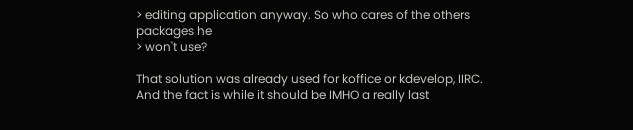> editing application anyway. So who cares of the others packages he
> won't use?

That solution was already used for koffice or kdevelop, IIRC.
And the fact is while it should be IMHO a really last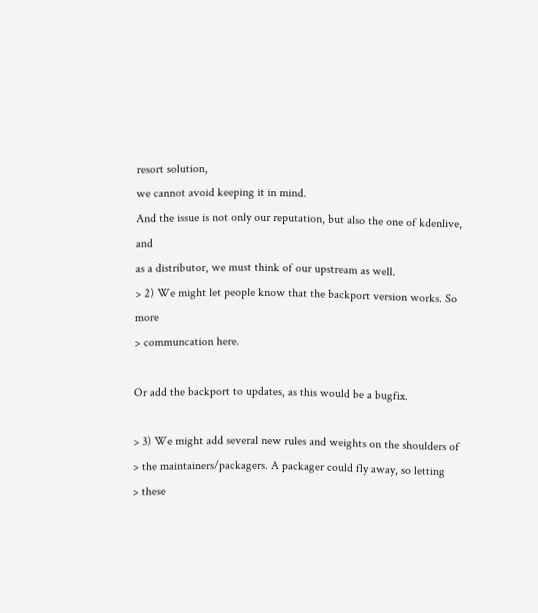resort solution,
we cannot avoid keeping it in mind.
And the issue is not only our reputation, but also the one of kdenlive, and
as a distributor, we must think of our upstream as well.
> 2) We might let people know that the backport version works. So more
> communcation here.

Or add the backport to updates, as this would be a bugfix.

> 3) We might add several new rules and weights on the shoulders of
> the maintainers/packagers. A packager could fly away, so letting
> these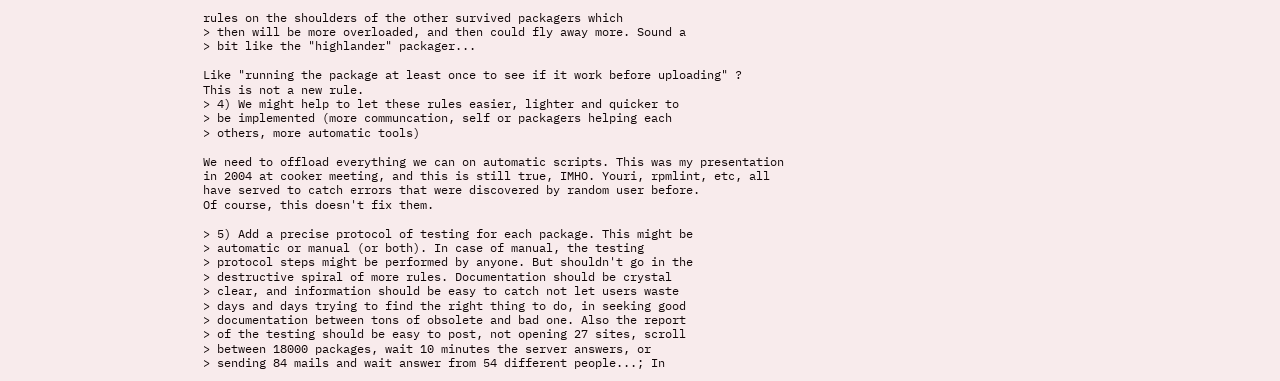rules on the shoulders of the other survived packagers which
> then will be more overloaded, and then could fly away more. Sound a
> bit like the "highlander" packager...

Like "running the package at least once to see if it work before uploading" ?
This is not a new rule.
> 4) We might help to let these rules easier, lighter and quicker to
> be implemented (more communcation, self or packagers helping each
> others, more automatic tools)

We need to offload everything we can on automatic scripts. This was my presentation
in 2004 at cooker meeting, and this is still true, IMHO. Youri, rpmlint, etc, all
have served to catch errors that were discovered by random user before.
Of course, this doesn't fix them.

> 5) Add a precise protocol of testing for each package. This might be
> automatic or manual (or both). In case of manual, the testing
> protocol steps might be performed by anyone. But shouldn't go in the
> destructive spiral of more rules. Documentation should be crystal
> clear, and information should be easy to catch not let users waste
> days and days trying to find the right thing to do, in seeking good
> documentation between tons of obsolete and bad one. Also the report
> of the testing should be easy to post, not opening 27 sites, scroll
> between 18000 packages, wait 10 minutes the server answers, or
> sending 84 mails and wait answer from 54 different people...; In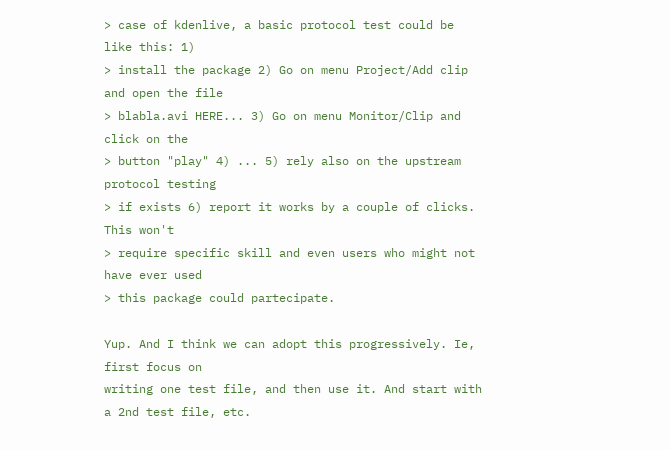> case of kdenlive, a basic protocol test could be like this: 1)
> install the package 2) Go on menu Project/Add clip and open the file
> blabla.avi HERE... 3) Go on menu Monitor/Clip and click on the
> button "play" 4) ... 5) rely also on the upstream protocol testing
> if exists 6) report it works by a couple of clicks. This won't
> require specific skill and even users who might not have ever used
> this package could partecipate.

Yup. And I think we can adopt this progressively. Ie, first focus on
writing one test file, and then use it. And start with a 2nd test file, etc.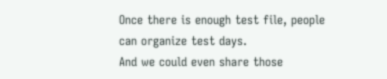Once there is enough test file, people can organize test days.
And we could even share those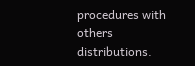procedures with others distributions.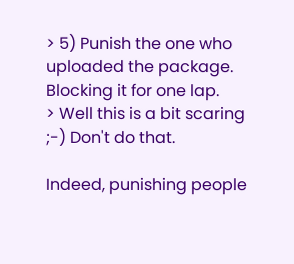> 5) Punish the one who uploaded the package. Blocking it for one lap.
> Well this is a bit scaring ;-) Don't do that.

Indeed, punishing people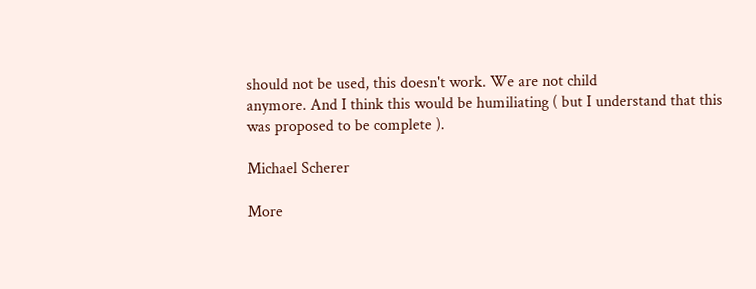should not be used, this doesn't work. We are not child
anymore. And I think this would be humiliating ( but I understand that this
was proposed to be complete ).

Michael Scherer

More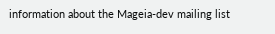information about the Mageia-dev mailing list